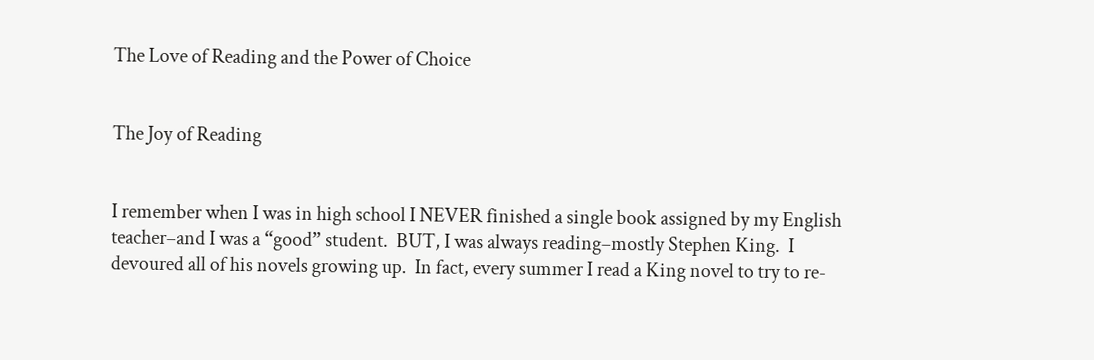The Love of Reading and the Power of Choice


The Joy of Reading


I remember when I was in high school I NEVER finished a single book assigned by my English teacher–and I was a “good” student.  BUT, I was always reading–mostly Stephen King.  I devoured all of his novels growing up.  In fact, every summer I read a King novel to try to re-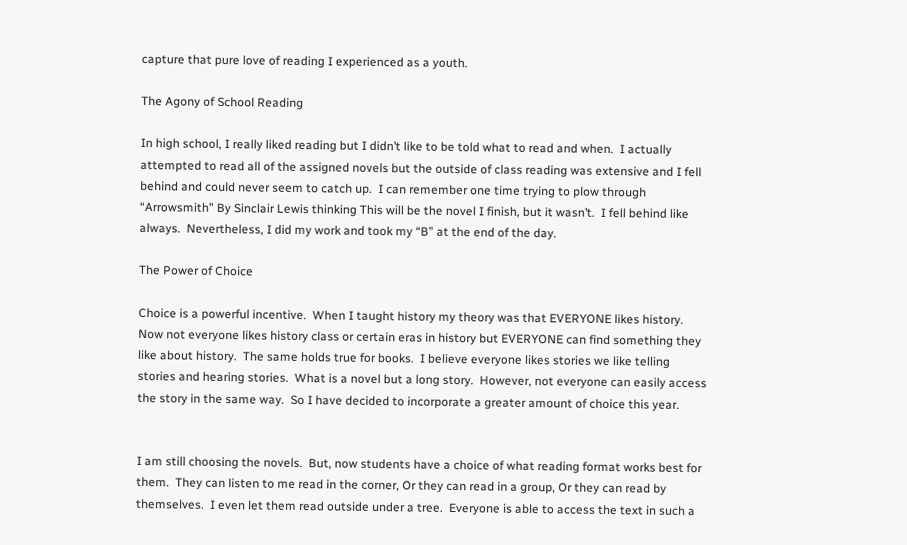capture that pure love of reading I experienced as a youth.

The Agony of School Reading

In high school, I really liked reading but I didn’t like to be told what to read and when.  I actually attempted to read all of the assigned novels but the outside of class reading was extensive and I fell behind and could never seem to catch up.  I can remember one time trying to plow through “Arrowsmith” By Sinclair Lewis thinking This will be the novel I finish, but it wasn’t.  I fell behind like always.  Nevertheless, I did my work and took my “B” at the end of the day.

The Power of Choice

Choice is a powerful incentive.  When I taught history my theory was that EVERYONE likes history.  Now not everyone likes history class or certain eras in history but EVERYONE can find something they like about history.  The same holds true for books.  I believe everyone likes stories we like telling stories and hearing stories.  What is a novel but a long story.  However, not everyone can easily access the story in the same way.  So I have decided to incorporate a greater amount of choice this year.


I am still choosing the novels.  But, now students have a choice of what reading format works best for them.  They can listen to me read in the corner, Or they can read in a group, Or they can read by themselves.  I even let them read outside under a tree.  Everyone is able to access the text in such a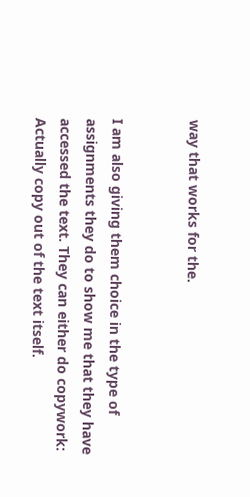way that works for the.


I am also giving them choice in the type of assignments they do to show me that they have accessed the text. They can either do copywork:  Actually copy out of the text itself.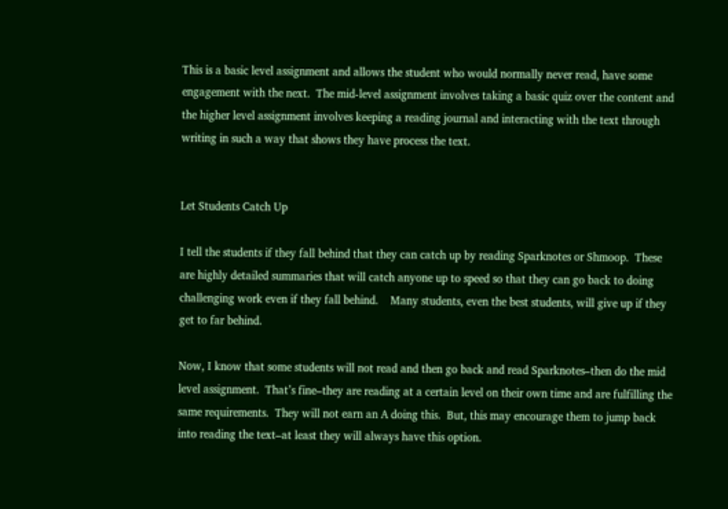This is a basic level assignment and allows the student who would normally never read, have some engagement with the next.  The mid-level assignment involves taking a basic quiz over the content and the higher level assignment involves keeping a reading journal and interacting with the text through writing in such a way that shows they have process the text.


Let Students Catch Up

I tell the students if they fall behind that they can catch up by reading Sparknotes or Shmoop.  These are highly detailed summaries that will catch anyone up to speed so that they can go back to doing challenging work even if they fall behind.    Many students, even the best students, will give up if they get to far behind.

Now, I know that some students will not read and then go back and read Sparknotes–then do the mid level assignment.  That’s fine–they are reading at a certain level on their own time and are fulfilling the same requirements.  They will not earn an A doing this.  But, this may encourage them to jump back into reading the text–at least they will always have this option.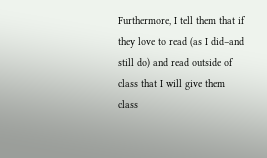Furthermore, I tell them that if they love to read (as I did–and still do) and read outside of class that I will give them class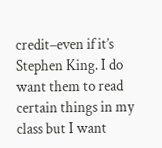credit–even if it’s Stephen King. I do want them to read certain things in my class but I want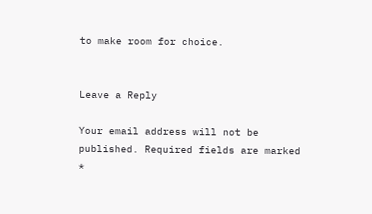to make room for choice.


Leave a Reply

Your email address will not be published. Required fields are marked *